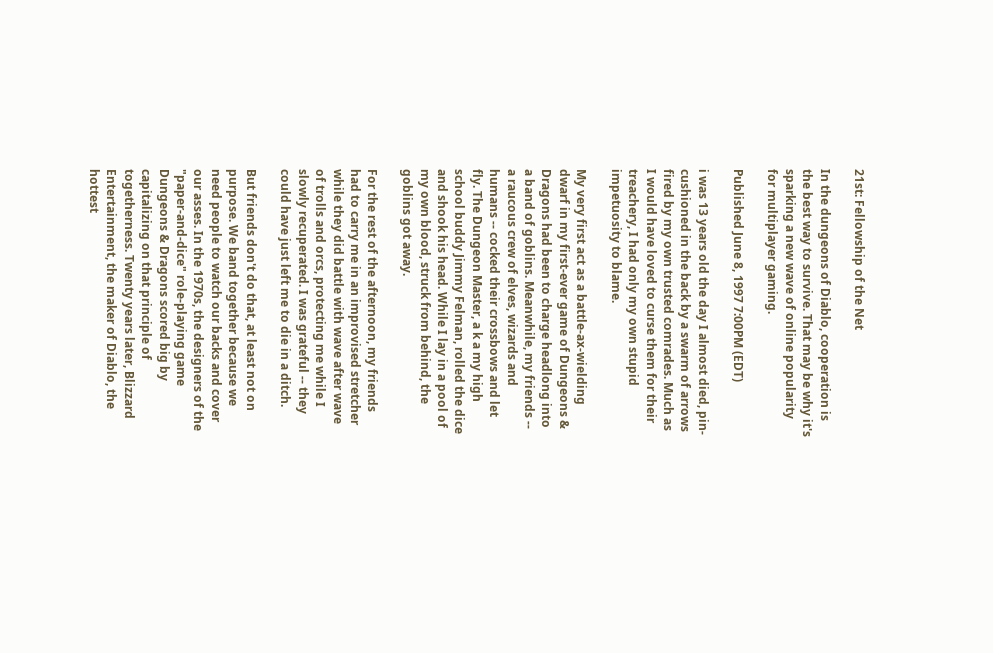21st: Fellowship of the Net

In the dungeons of Diablo, cooperation is the best way to survive. That may be why it's sparking a new wave of online popularity for multiplayer gaming.

Published June 8, 1997 7:00PM (EDT)

i was 13 years old the day I almost died, pin-cushioned in the back by a swarm of arrows fired by my own trusted comrades. Much as I would have loved to curse them for their treachery, I had only my own stupid impetuosity to blame.

My very first act as a battle-ax-wielding dwarf in my first-ever game of Dungeons & Dragons had been to charge headlong into a band of goblins. Meanwhile, my friends -- a raucous crew of elves, wizards and humans -- cocked their crossbows and let fly. The Dungeon Master, a k a my high school buddy Jimmy Felman, rolled the dice and shook his head. While I lay in a pool of my own blood, struck from behind, the goblins got away.

For the rest of the afternoon, my friends had to carry me in an improvised stretcher while they did battle with wave after wave of trolls and orcs, protecting me while I slowly recuperated. I was grateful -- they could have just left me to die in a ditch.

But friends don't do that, at least not on purpose. We band together because we need people to watch our backs and cover our asses. In the 1970s, the designers of the "paper-and-dice" role-playing game Dungeons & Dragons scored big by capitalizing on that principle of togetherness. Twenty years later, Blizzard Entertainment, the maker of Diablo, the hottest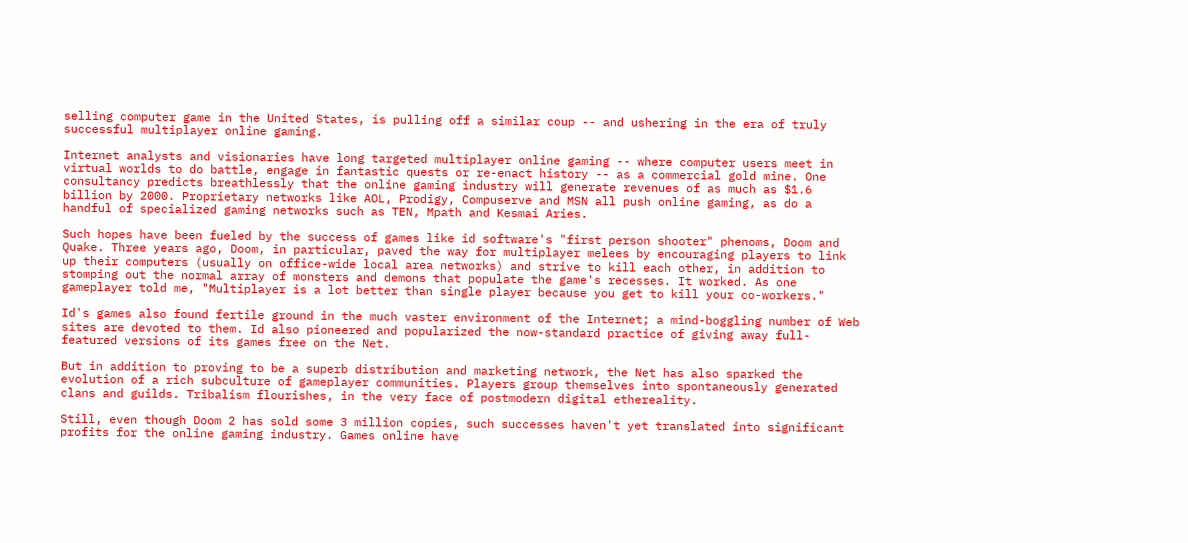selling computer game in the United States, is pulling off a similar coup -- and ushering in the era of truly successful multiplayer online gaming.

Internet analysts and visionaries have long targeted multiplayer online gaming -- where computer users meet in virtual worlds to do battle, engage in fantastic quests or re-enact history -- as a commercial gold mine. One consultancy predicts breathlessly that the online gaming industry will generate revenues of as much as $1.6 billion by 2000. Proprietary networks like AOL, Prodigy, Compuserve and MSN all push online gaming, as do a handful of specialized gaming networks such as TEN, Mpath and Kesmai Aries.

Such hopes have been fueled by the success of games like id software's "first person shooter" phenoms, Doom and Quake. Three years ago, Doom, in particular, paved the way for multiplayer melees by encouraging players to link up their computers (usually on office-wide local area networks) and strive to kill each other, in addition to stomping out the normal array of monsters and demons that populate the game's recesses. It worked. As one gameplayer told me, "Multiplayer is a lot better than single player because you get to kill your co-workers."

Id's games also found fertile ground in the much vaster environment of the Internet; a mind-boggling number of Web sites are devoted to them. Id also pioneered and popularized the now-standard practice of giving away full-featured versions of its games free on the Net.

But in addition to proving to be a superb distribution and marketing network, the Net has also sparked the evolution of a rich subculture of gameplayer communities. Players group themselves into spontaneously generated clans and guilds. Tribalism flourishes, in the very face of postmodern digital ethereality.

Still, even though Doom 2 has sold some 3 million copies, such successes haven't yet translated into significant profits for the online gaming industry. Games online have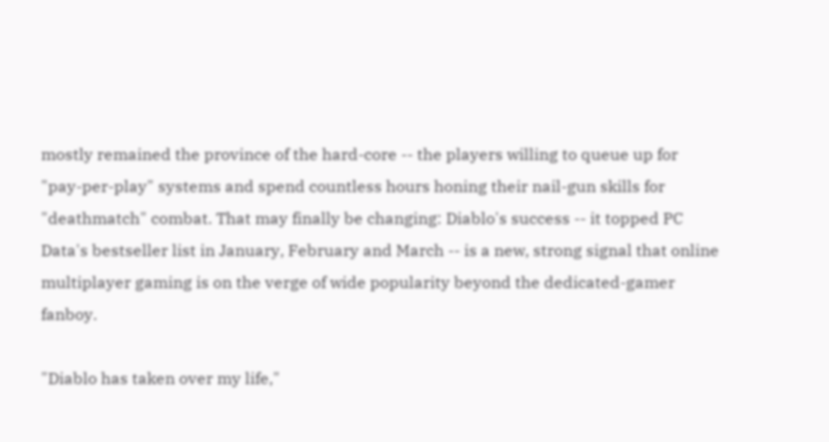mostly remained the province of the hard-core -- the players willing to queue up for "pay-per-play" systems and spend countless hours honing their nail-gun skills for "deathmatch" combat. That may finally be changing: Diablo's success -- it topped PC Data's bestseller list in January, February and March -- is a new, strong signal that online multiplayer gaming is on the verge of wide popularity beyond the dedicated-gamer fanboy.

"Diablo has taken over my life,"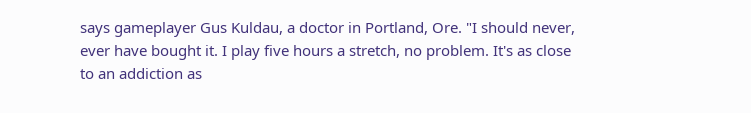says gameplayer Gus Kuldau, a doctor in Portland, Ore. "I should never, ever have bought it. I play five hours a stretch, no problem. It's as close to an addiction as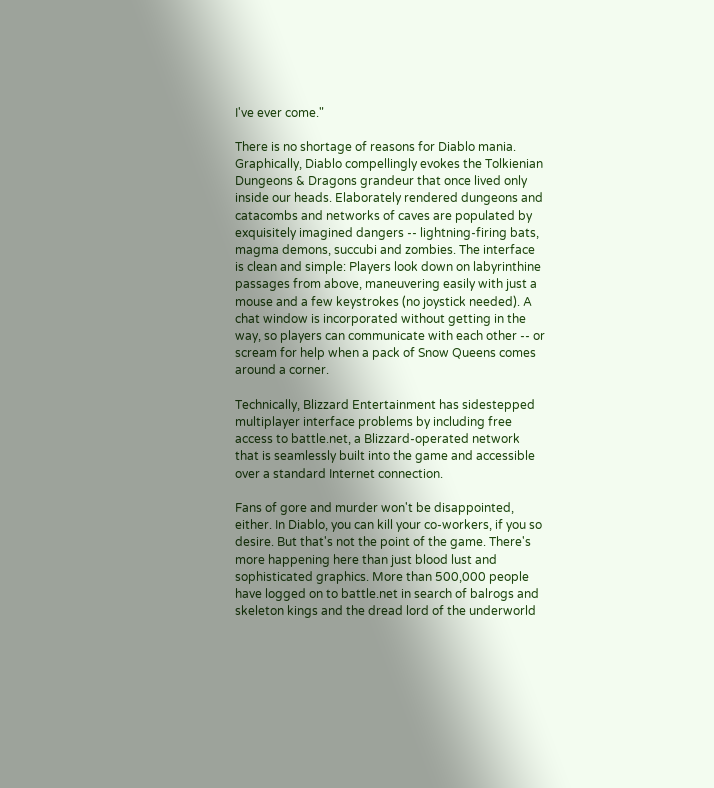I've ever come."

There is no shortage of reasons for Diablo mania. Graphically, Diablo compellingly evokes the Tolkienian Dungeons & Dragons grandeur that once lived only inside our heads. Elaborately rendered dungeons and catacombs and networks of caves are populated by exquisitely imagined dangers -- lightning-firing bats, magma demons, succubi and zombies. The interface is clean and simple: Players look down on labyrinthine passages from above, maneuvering easily with just a mouse and a few keystrokes (no joystick needed). A chat window is incorporated without getting in the way, so players can communicate with each other -- or scream for help when a pack of Snow Queens comes around a corner.

Technically, Blizzard Entertainment has sidestepped multiplayer interface problems by including free access to battle.net, a Blizzard-operated network that is seamlessly built into the game and accessible over a standard Internet connection.

Fans of gore and murder won't be disappointed, either. In Diablo, you can kill your co-workers, if you so desire. But that's not the point of the game. There's more happening here than just blood lust and sophisticated graphics. More than 500,000 people have logged on to battle.net in search of balrogs and skeleton kings and the dread lord of the underworld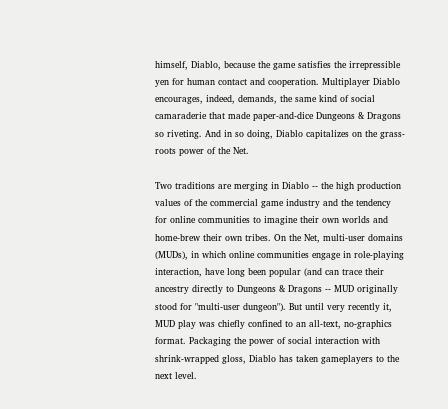himself, Diablo, because the game satisfies the irrepressible yen for human contact and cooperation. Multiplayer Diablo encourages, indeed, demands, the same kind of social camaraderie that made paper-and-dice Dungeons & Dragons so riveting. And in so doing, Diablo capitalizes on the grass-roots power of the Net.

Two traditions are merging in Diablo -- the high production values of the commercial game industry and the tendency for online communities to imagine their own worlds and home-brew their own tribes. On the Net, multi-user domains (MUDs), in which online communities engage in role-playing interaction, have long been popular (and can trace their ancestry directly to Dungeons & Dragons -- MUD originally stood for "multi-user dungeon"). But until very recently it, MUD play was chiefly confined to an all-text, no-graphics format. Packaging the power of social interaction with shrink-wrapped gloss, Diablo has taken gameplayers to the next level.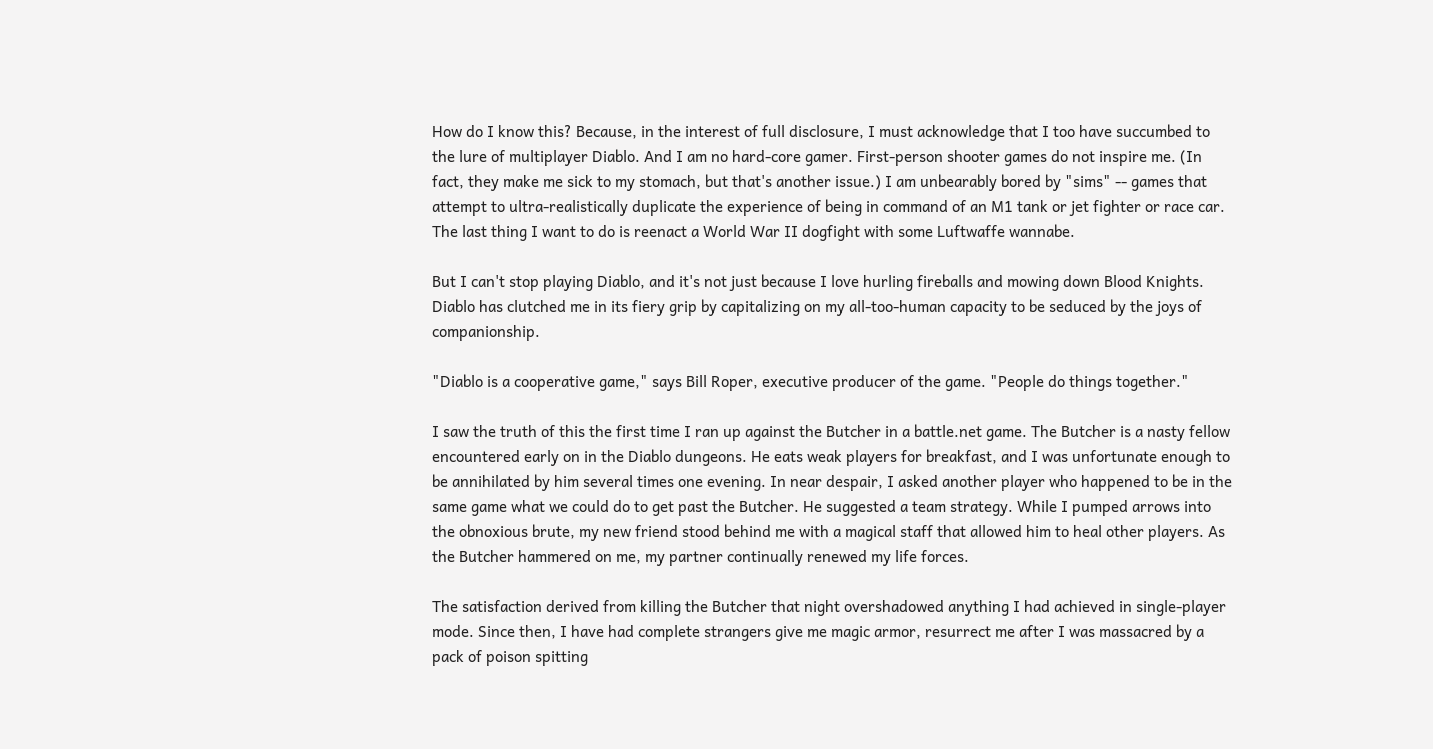How do I know this? Because, in the interest of full disclosure, I must acknowledge that I too have succumbed to the lure of multiplayer Diablo. And I am no hard-core gamer. First-person shooter games do not inspire me. (In fact, they make me sick to my stomach, but that's another issue.) I am unbearably bored by "sims" -- games that attempt to ultra-realistically duplicate the experience of being in command of an M1 tank or jet fighter or race car. The last thing I want to do is reenact a World War II dogfight with some Luftwaffe wannabe.

But I can't stop playing Diablo, and it's not just because I love hurling fireballs and mowing down Blood Knights. Diablo has clutched me in its fiery grip by capitalizing on my all-too-human capacity to be seduced by the joys of companionship.

"Diablo is a cooperative game," says Bill Roper, executive producer of the game. "People do things together."

I saw the truth of this the first time I ran up against the Butcher in a battle.net game. The Butcher is a nasty fellow encountered early on in the Diablo dungeons. He eats weak players for breakfast, and I was unfortunate enough to be annihilated by him several times one evening. In near despair, I asked another player who happened to be in the same game what we could do to get past the Butcher. He suggested a team strategy. While I pumped arrows into the obnoxious brute, my new friend stood behind me with a magical staff that allowed him to heal other players. As the Butcher hammered on me, my partner continually renewed my life forces.

The satisfaction derived from killing the Butcher that night overshadowed anything I had achieved in single-player mode. Since then, I have had complete strangers give me magic armor, resurrect me after I was massacred by a pack of poison spitting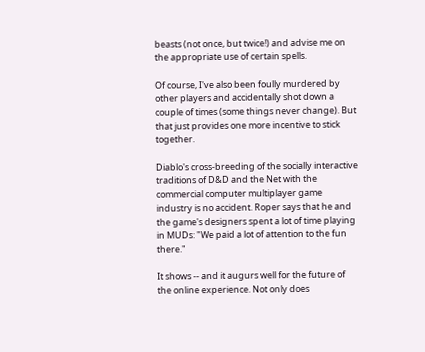beasts (not once, but twice!) and advise me on the appropriate use of certain spells.

Of course, I've also been foully murdered by other players and accidentally shot down a couple of times (some things never change). But that just provides one more incentive to stick together.

Diablo's cross-breeding of the socially interactive traditions of D&D and the Net with the commercial computer multiplayer game industry is no accident. Roper says that he and the game's designers spent a lot of time playing in MUDs: "We paid a lot of attention to the fun there."

It shows -- and it augurs well for the future of the online experience. Not only does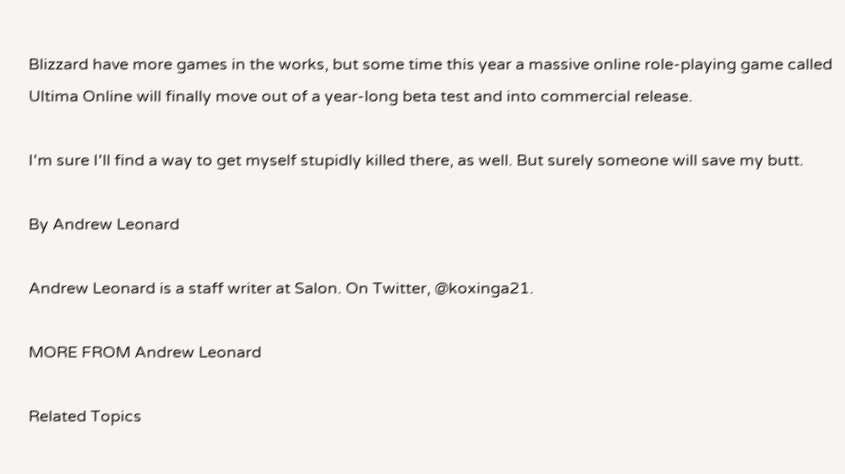Blizzard have more games in the works, but some time this year a massive online role-playing game called Ultima Online will finally move out of a year-long beta test and into commercial release.

I'm sure I'll find a way to get myself stupidly killed there, as well. But surely someone will save my butt.

By Andrew Leonard

Andrew Leonard is a staff writer at Salon. On Twitter, @koxinga21.

MORE FROM Andrew Leonard

Related Topics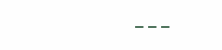---